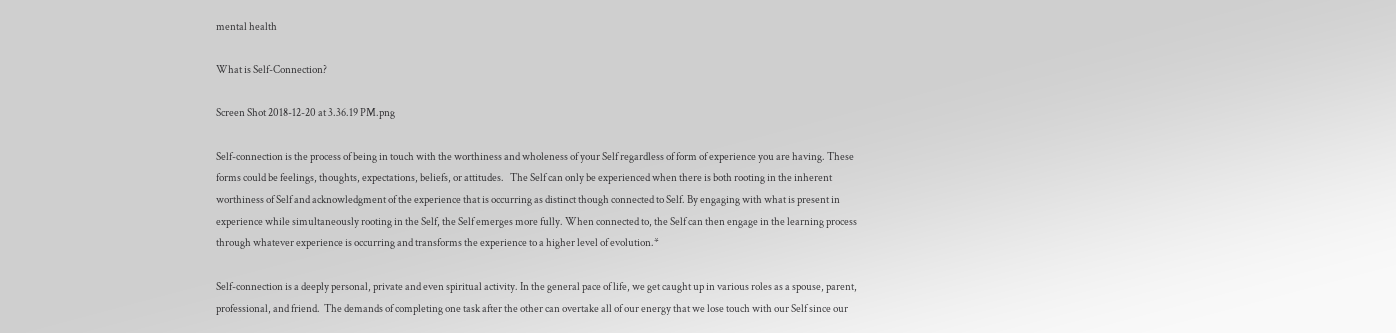mental health

What is Self-Connection?

Screen Shot 2018-12-20 at 3.36.19 PM.png

Self-connection is the process of being in touch with the worthiness and wholeness of your Self regardless of form of experience you are having. These forms could be feelings, thoughts, expectations, beliefs, or attitudes.   The Self can only be experienced when there is both rooting in the inherent worthiness of Self and acknowledgment of the experience that is occurring as distinct though connected to Self. By engaging with what is present in experience while simultaneously rooting in the Self, the Self emerges more fully. When connected to, the Self can then engage in the learning process through whatever experience is occurring and transforms the experience to a higher level of evolution.*

Self-connection is a deeply personal, private and even spiritual activity. In the general pace of life, we get caught up in various roles as a spouse, parent, professional, and friend.  The demands of completing one task after the other can overtake all of our energy that we lose touch with our Self since our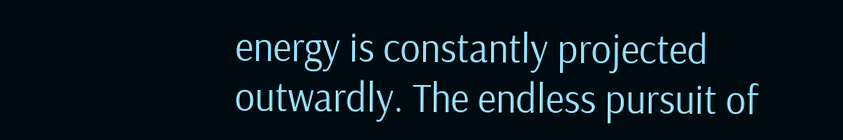energy is constantly projected outwardly. The endless pursuit of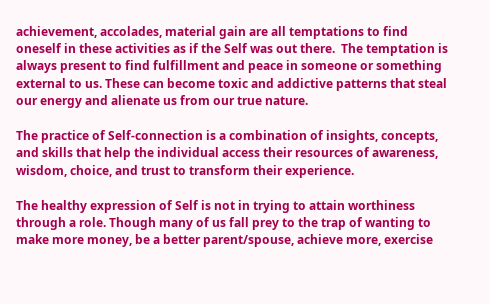achievement, accolades, material gain are all temptations to find oneself in these activities as if the Self was out there.  The temptation is always present to find fulfillment and peace in someone or something external to us. These can become toxic and addictive patterns that steal our energy and alienate us from our true nature.

The practice of Self-connection is a combination of insights, concepts, and skills that help the individual access their resources of awareness, wisdom, choice, and trust to transform their experience.

The healthy expression of Self is not in trying to attain worthiness through a role. Though many of us fall prey to the trap of wanting to make more money, be a better parent/spouse, achieve more, exercise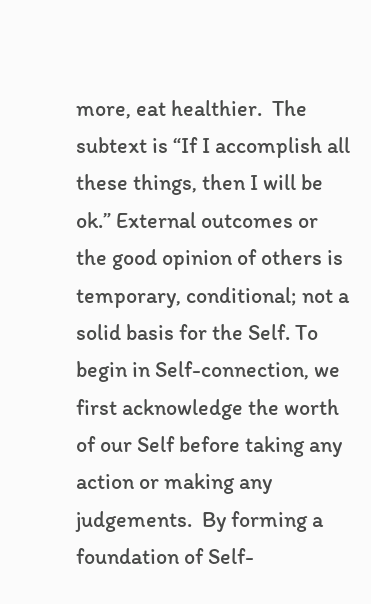more, eat healthier.  The subtext is “If I accomplish all these things, then I will be ok.” External outcomes or the good opinion of others is temporary, conditional; not a solid basis for the Self. To begin in Self-connection, we first acknowledge the worth of our Self before taking any action or making any judgements.  By forming a foundation of Self-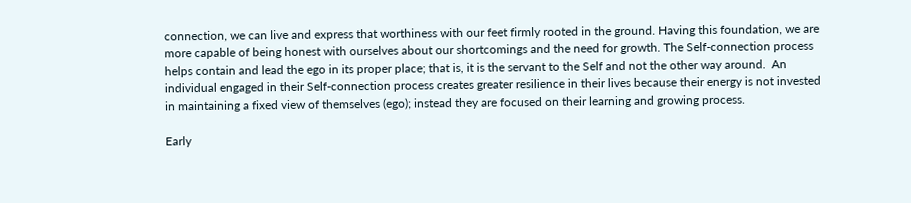connection, we can live and express that worthiness with our feet firmly rooted in the ground. Having this foundation, we are more capable of being honest with ourselves about our shortcomings and the need for growth. The Self-connection process helps contain and lead the ego in its proper place; that is, it is the servant to the Self and not the other way around.  An individual engaged in their Self-connection process creates greater resilience in their lives because their energy is not invested in maintaining a fixed view of themselves (ego); instead they are focused on their learning and growing process.

Early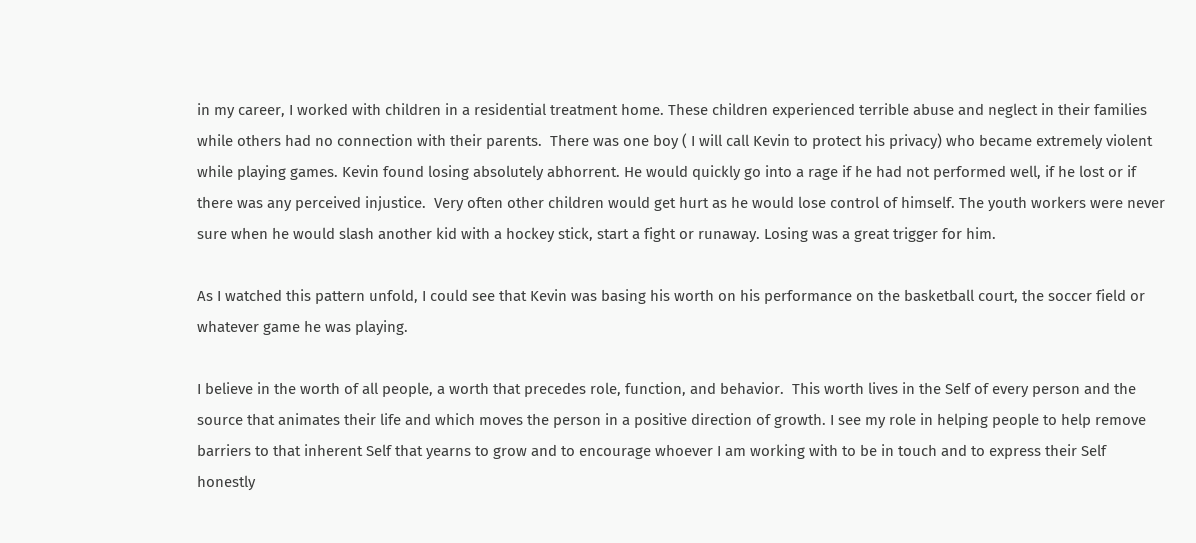in my career, I worked with children in a residential treatment home. These children experienced terrible abuse and neglect in their families while others had no connection with their parents.  There was one boy ( I will call Kevin to protect his privacy) who became extremely violent while playing games. Kevin found losing absolutely abhorrent. He would quickly go into a rage if he had not performed well, if he lost or if there was any perceived injustice.  Very often other children would get hurt as he would lose control of himself. The youth workers were never sure when he would slash another kid with a hockey stick, start a fight or runaway. Losing was a great trigger for him.

As I watched this pattern unfold, I could see that Kevin was basing his worth on his performance on the basketball court, the soccer field or whatever game he was playing.

I believe in the worth of all people, a worth that precedes role, function, and behavior.  This worth lives in the Self of every person and the source that animates their life and which moves the person in a positive direction of growth. I see my role in helping people to help remove barriers to that inherent Self that yearns to grow and to encourage whoever I am working with to be in touch and to express their Self honestly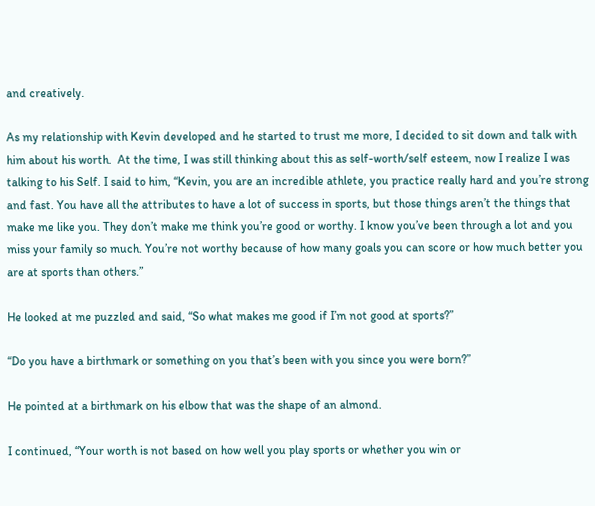and creatively.

As my relationship with Kevin developed and he started to trust me more, I decided to sit down and talk with him about his worth.  At the time, I was still thinking about this as self-worth/self esteem, now I realize I was talking to his Self. I said to him, “Kevin, you are an incredible athlete, you practice really hard and you’re strong and fast. You have all the attributes to have a lot of success in sports, but those things aren’t the things that make me like you. They don’t make me think you’re good or worthy. I know you’ve been through a lot and you miss your family so much. You’re not worthy because of how many goals you can score or how much better you are at sports than others.”

He looked at me puzzled and said, “So what makes me good if I’m not good at sports?”

“Do you have a birthmark or something on you that’s been with you since you were born?”

He pointed at a birthmark on his elbow that was the shape of an almond.

I continued, “Your worth is not based on how well you play sports or whether you win or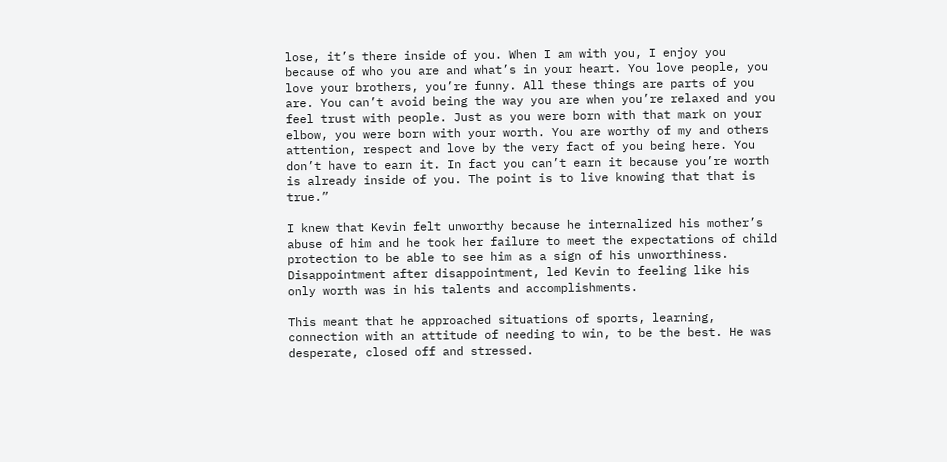lose, it’s there inside of you. When I am with you, I enjoy you because of who you are and what’s in your heart. You love people, you love your brothers, you’re funny. All these things are parts of you are. You can’t avoid being the way you are when you’re relaxed and you feel trust with people. Just as you were born with that mark on your elbow, you were born with your worth. You are worthy of my and others attention, respect and love by the very fact of you being here. You don’t have to earn it. In fact you can’t earn it because you’re worth is already inside of you. The point is to live knowing that that is true.”

I knew that Kevin felt unworthy because he internalized his mother’s abuse of him and he took her failure to meet the expectations of child protection to be able to see him as a sign of his unworthiness. Disappointment after disappointment, led Kevin to feeling like his only worth was in his talents and accomplishments.

This meant that he approached situations of sports, learning, connection with an attitude of needing to win, to be the best. He was desperate, closed off and stressed.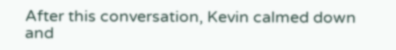After this conversation, Kevin calmed down and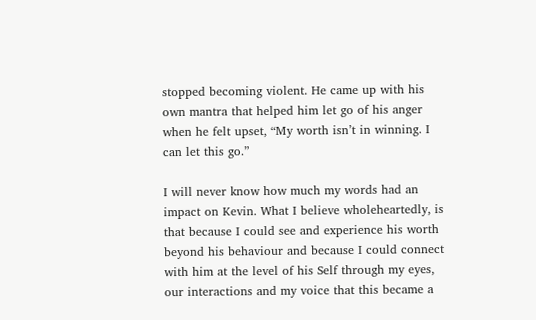stopped becoming violent. He came up with his own mantra that helped him let go of his anger when he felt upset, “My worth isn’t in winning. I can let this go.”

I will never know how much my words had an impact on Kevin. What I believe wholeheartedly, is that because I could see and experience his worth beyond his behaviour and because I could connect with him at the level of his Self through my eyes, our interactions and my voice that this became a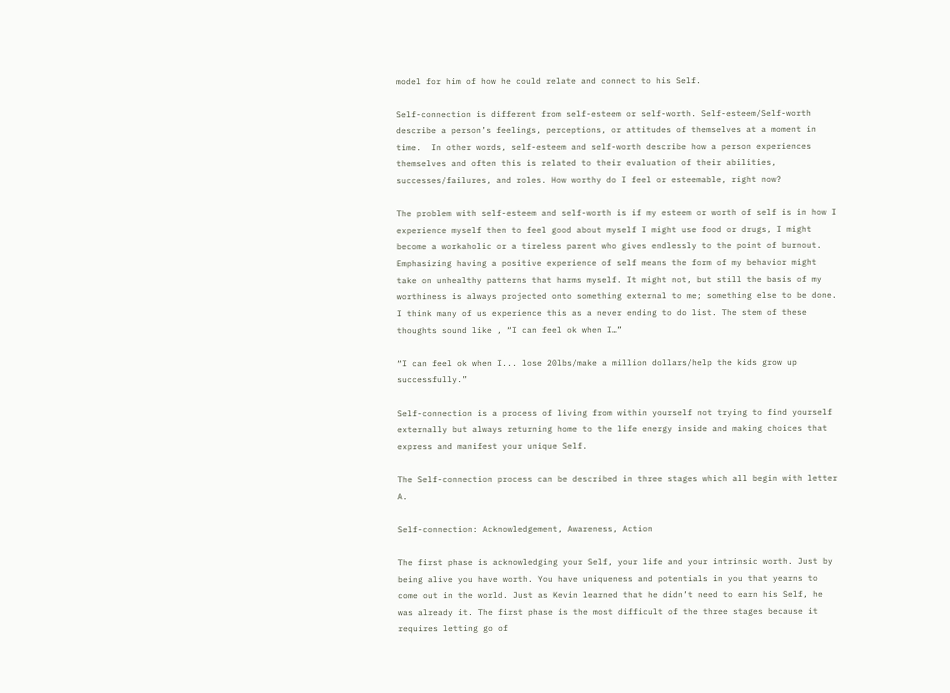model for him of how he could relate and connect to his Self.

Self-connection is different from self-esteem or self-worth. Self-esteem/Self-worth describe a person’s feelings, perceptions, or attitudes of themselves at a moment in time.  In other words, self-esteem and self-worth describe how a person experiences themselves and often this is related to their evaluation of their abilities, successes/failures, and roles. How worthy do I feel or esteemable, right now?

The problem with self-esteem and self-worth is if my esteem or worth of self is in how I experience myself then to feel good about myself I might use food or drugs, I might become a workaholic or a tireless parent who gives endlessly to the point of burnout. Emphasizing having a positive experience of self means the form of my behavior might take on unhealthy patterns that harms myself. It might not, but still the basis of my worthiness is always projected onto something external to me; something else to be done. I think many of us experience this as a never ending to do list. The stem of these thoughts sound like , “I can feel ok when I…”

“I can feel ok when I... lose 20lbs/make a million dollars/help the kids grow up successfully.”

Self-connection is a process of living from within yourself not trying to find yourself externally but always returning home to the life energy inside and making choices that express and manifest your unique Self.

The Self-connection process can be described in three stages which all begin with letter A.

Self-connection: Acknowledgement, Awareness, Action

The first phase is acknowledging your Self, your life and your intrinsic worth. Just by being alive you have worth. You have uniqueness and potentials in you that yearns to come out in the world. Just as Kevin learned that he didn’t need to earn his Self, he was already it. The first phase is the most difficult of the three stages because it requires letting go of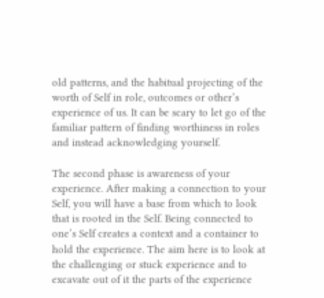old patterns, and the habitual projecting of the worth of Self in role, outcomes or other’s experience of us. It can be scary to let go of the familiar pattern of finding worthiness in roles and instead acknowledging yourself.

The second phase is awareness of your experience. After making a connection to your Self, you will have a base from which to look that is rooted in the Self. Being connected to one’s Self creates a context and a container to hold the experience. The aim here is to look at the challenging or stuck experience and to excavate out of it the parts of the experience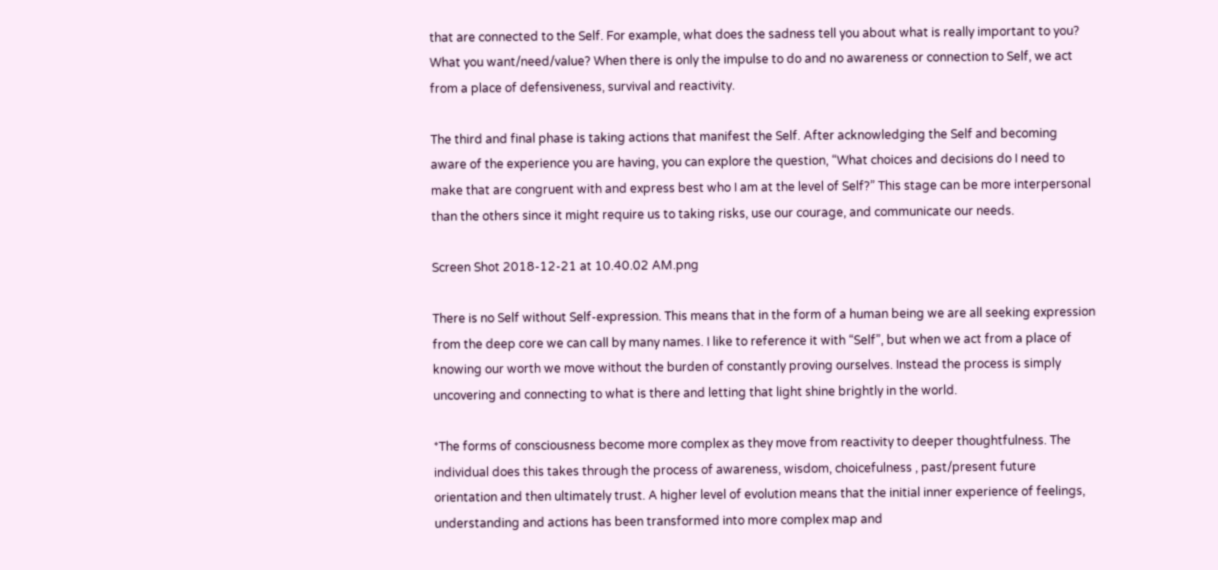that are connected to the Self. For example, what does the sadness tell you about what is really important to you? What you want/need/value? When there is only the impulse to do and no awareness or connection to Self, we act from a place of defensiveness, survival and reactivity.

The third and final phase is taking actions that manifest the Self. After acknowledging the Self and becoming aware of the experience you are having, you can explore the question, “What choices and decisions do I need to make that are congruent with and express best who I am at the level of Self?” This stage can be more interpersonal than the others since it might require us to taking risks, use our courage, and communicate our needs.

Screen Shot 2018-12-21 at 10.40.02 AM.png

There is no Self without Self-expression. This means that in the form of a human being we are all seeking expression from the deep core we can call by many names. I like to reference it with “Self”, but when we act from a place of knowing our worth we move without the burden of constantly proving ourselves. Instead the process is simply uncovering and connecting to what is there and letting that light shine brightly in the world.

*The forms of consciousness become more complex as they move from reactivity to deeper thoughtfulness. The individual does this takes through the process of awareness, wisdom, choicefulness , past/present future orientation and then ultimately trust. A higher level of evolution means that the initial inner experience of feelings, understanding and actions has been transformed into more complex map and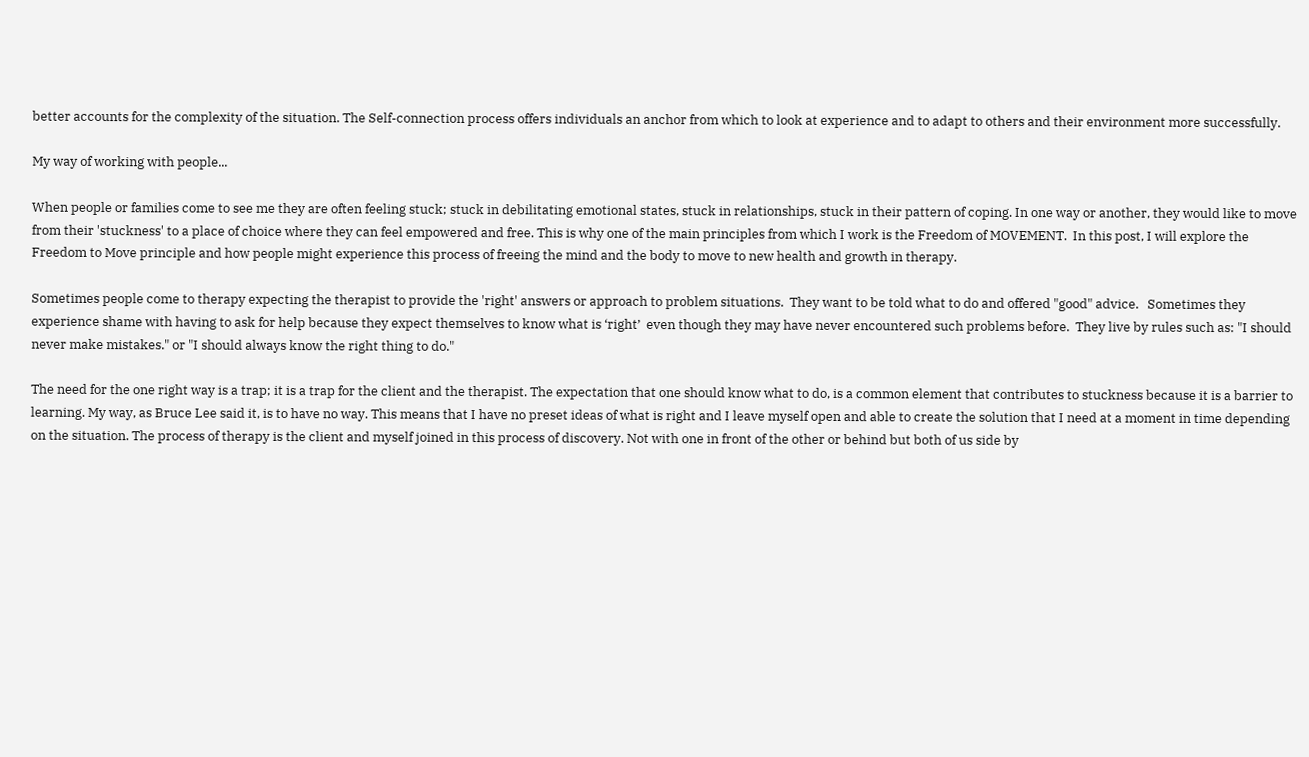better accounts for the complexity of the situation. The Self-connection process offers individuals an anchor from which to look at experience and to adapt to others and their environment more successfully.

My way of working with people...

When people or families come to see me they are often feeling stuck; stuck in debilitating emotional states, stuck in relationships, stuck in their pattern of coping. In one way or another, they would like to move from their 'stuckness' to a place of choice where they can feel empowered and free. This is why one of the main principles from which I work is the Freedom of MOVEMENT.  In this post, I will explore the Freedom to Move principle and how people might experience this process of freeing the mind and the body to move to new health and growth in therapy.

Sometimes people come to therapy expecting the therapist to provide the 'right' answers or approach to problem situations.  They want to be told what to do and offered "good" advice.   Sometimes they experience shame with having to ask for help because they expect themselves to know what is ‘right’  even though they may have never encountered such problems before.  They live by rules such as: "I should never make mistakes." or "I should always know the right thing to do."

The need for the one right way is a trap; it is a trap for the client and the therapist. The expectation that one should know what to do, is a common element that contributes to stuckness because it is a barrier to learning. My way, as Bruce Lee said it, is to have no way. This means that I have no preset ideas of what is right and I leave myself open and able to create the solution that I need at a moment in time depending on the situation. The process of therapy is the client and myself joined in this process of discovery. Not with one in front of the other or behind but both of us side by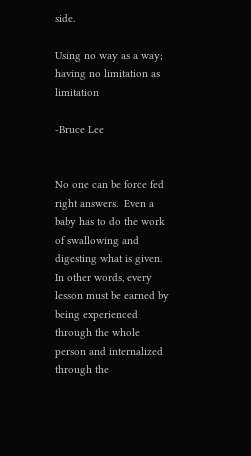side.

Using no way as a way; having no limitation as limitation

-Bruce Lee


No one can be force fed right answers.  Even a baby has to do the work of swallowing and digesting what is given. In other words, every lesson must be earned by being experienced through the whole person and internalized through the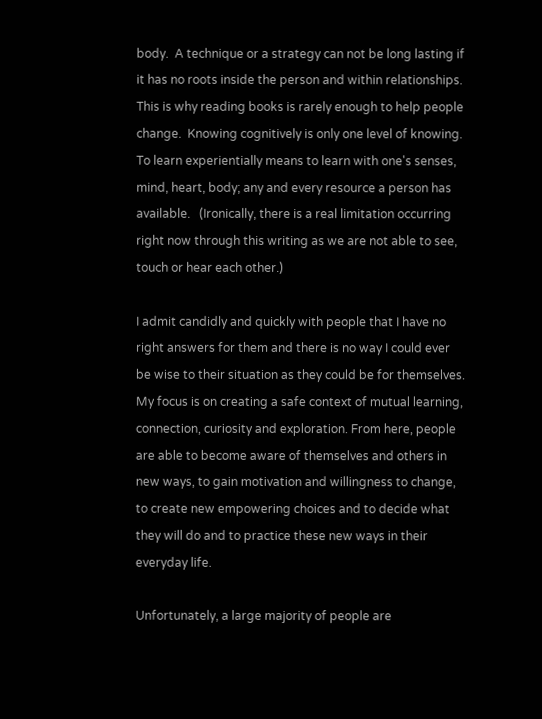body.  A technique or a strategy can not be long lasting if it has no roots inside the person and within relationships. This is why reading books is rarely enough to help people change.  Knowing cognitively is only one level of knowing. To learn experientially means to learn with one's senses, mind, heart, body; any and every resource a person has available.   (Ironically, there is a real limitation occurring right now through this writing as we are not able to see, touch or hear each other.)

I admit candidly and quickly with people that I have no right answers for them and there is no way I could ever be wise to their situation as they could be for themselves. My focus is on creating a safe context of mutual learning, connection, curiosity and exploration. From here, people are able to become aware of themselves and others in new ways, to gain motivation and willingness to change, to create new empowering choices and to decide what they will do and to practice these new ways in their everyday life.

Unfortunately, a large majority of people are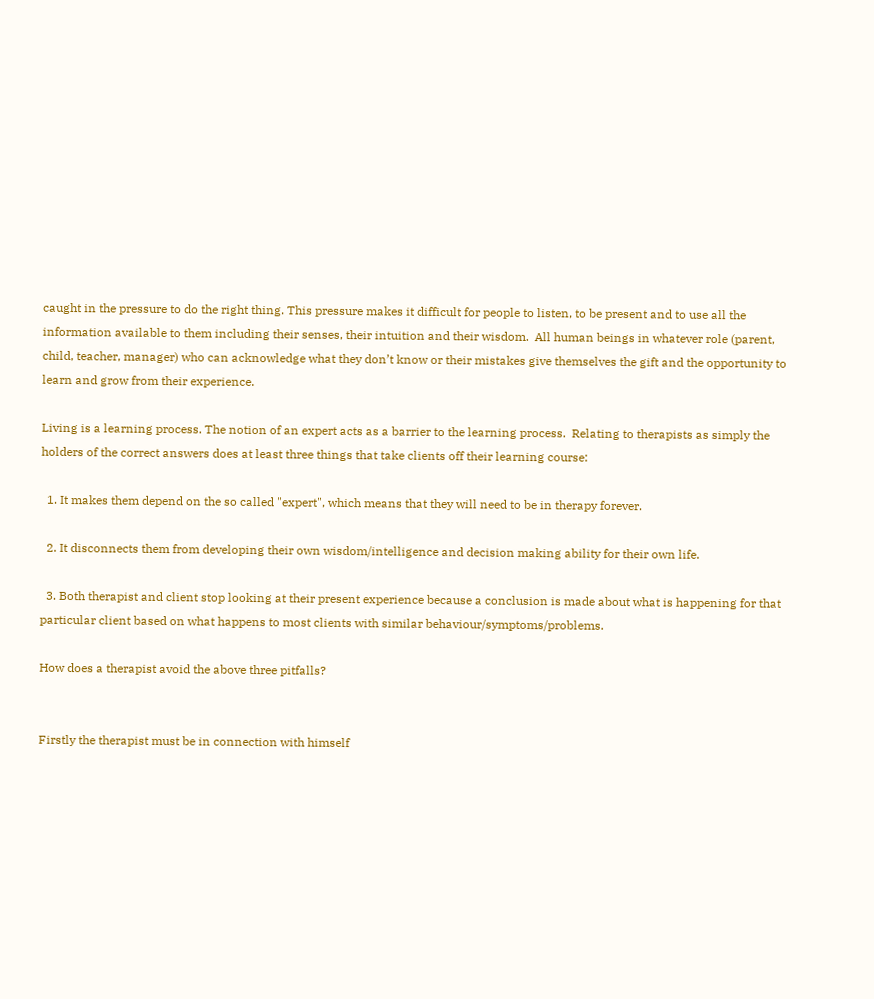caught in the pressure to do the right thing. This pressure makes it difficult for people to listen, to be present and to use all the information available to them including their senses, their intuition and their wisdom.  All human beings in whatever role (parent, child, teacher, manager) who can acknowledge what they don’t know or their mistakes give themselves the gift and the opportunity to learn and grow from their experience.

Living is a learning process. The notion of an expert acts as a barrier to the learning process.  Relating to therapists as simply the holders of the correct answers does at least three things that take clients off their learning course:

  1. It makes them depend on the so called "expert", which means that they will need to be in therapy forever.

  2. It disconnects them from developing their own wisdom/intelligence and decision making ability for their own life.

  3. Both therapist and client stop looking at their present experience because a conclusion is made about what is happening for that particular client based on what happens to most clients with similar behaviour/symptoms/problems.

How does a therapist avoid the above three pitfalls?


Firstly the therapist must be in connection with himself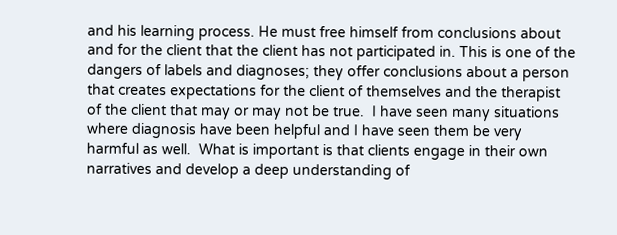and his learning process. He must free himself from conclusions about and for the client that the client has not participated in. This is one of the dangers of labels and diagnoses; they offer conclusions about a person that creates expectations for the client of themselves and the therapist of the client that may or may not be true.  I have seen many situations where diagnosis have been helpful and I have seen them be very harmful as well.  What is important is that clients engage in their own narratives and develop a deep understanding of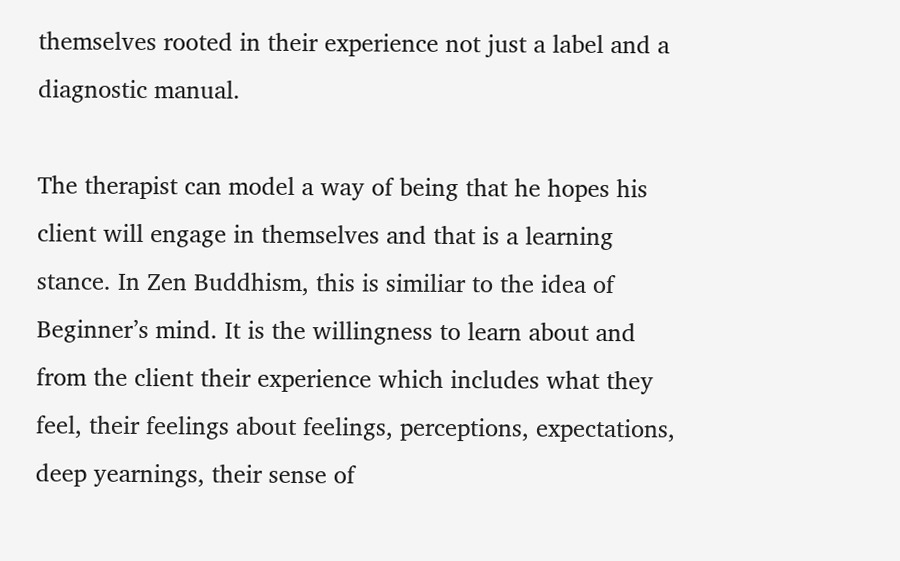themselves rooted in their experience not just a label and a diagnostic manual.

The therapist can model a way of being that he hopes his client will engage in themselves and that is a learning stance. In Zen Buddhism, this is similiar to the idea of Beginner’s mind. It is the willingness to learn about and from the client their experience which includes what they feel, their feelings about feelings, perceptions, expectations, deep yearnings, their sense of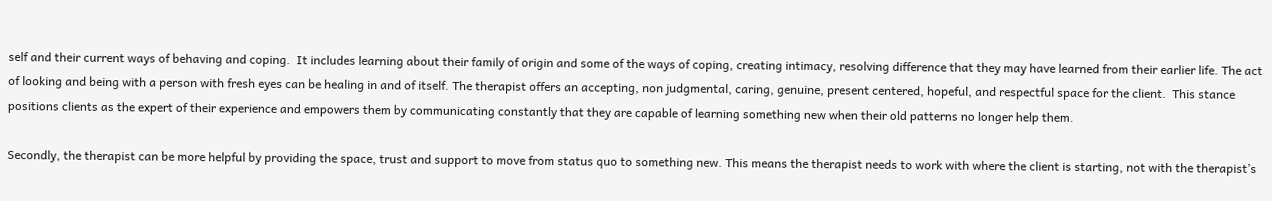self and their current ways of behaving and coping.  It includes learning about their family of origin and some of the ways of coping, creating intimacy, resolving difference that they may have learned from their earlier life. The act of looking and being with a person with fresh eyes can be healing in and of itself. The therapist offers an accepting, non judgmental, caring, genuine, present centered, hopeful, and respectful space for the client.  This stance positions clients as the expert of their experience and empowers them by communicating constantly that they are capable of learning something new when their old patterns no longer help them.

Secondly, the therapist can be more helpful by providing the space, trust and support to move from status quo to something new. This means the therapist needs to work with where the client is starting, not with the therapist’s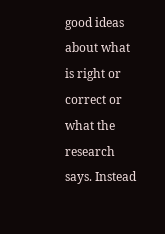good ideas about what is right or correct or what the research says. Instead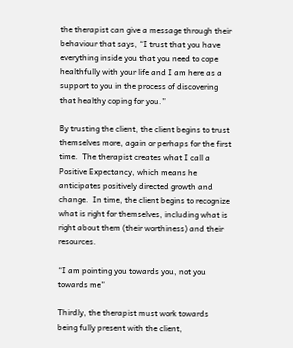the therapist can give a message through their behaviour that says, “I trust that you have everything inside you that you need to cope healthfully with your life and I am here as a support to you in the process of discovering that healthy coping for you.”

By trusting the client, the client begins to trust themselves more, again or perhaps for the first time.  The therapist creates what I call a Positive Expectancy, which means he anticipates positively directed growth and change.  In time, the client begins to recognize what is right for themselves, including what is right about them (their worthiness) and their resources.

“I am pointing you towards you, not you towards me”

Thirdly, the therapist must work towards being fully present with the client,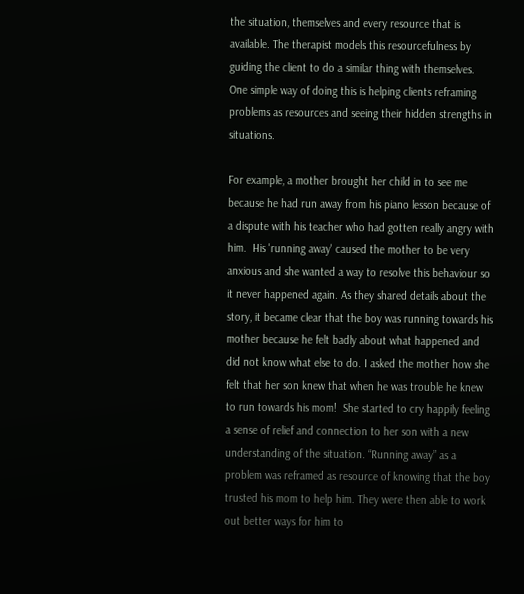the situation, themselves and every resource that is available. The therapist models this resourcefulness by guiding the client to do a similar thing with themselves.  One simple way of doing this is helping clients reframing problems as resources and seeing their hidden strengths in situations.

For example, a mother brought her child in to see me because he had run away from his piano lesson because of a dispute with his teacher who had gotten really angry with him.  His 'running away' caused the mother to be very anxious and she wanted a way to resolve this behaviour so it never happened again. As they shared details about the story, it became clear that the boy was running towards his mother because he felt badly about what happened and did not know what else to do. I asked the mother how she felt that her son knew that when he was trouble he knew to run towards his mom!  She started to cry happily feeling a sense of relief and connection to her son with a new understanding of the situation. “Running away” as a problem was reframed as resource of knowing that the boy trusted his mom to help him. They were then able to work out better ways for him to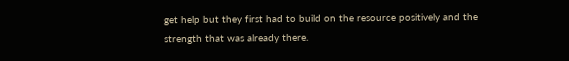get help but they first had to build on the resource positively and the strength that was already there.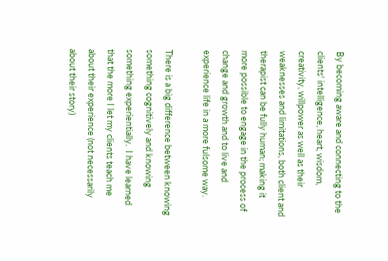By becoming aware and connecting to the clients' intelligence, heart, wisdom, creativity, willpower as well as their weaknesses and limitations, both client and therapist can be fully human; making it more possible to engage in the process of change and growth and to live and experience life in a more fulsome way.

There is a big difference between knowing something cognitively and knowing something experientially.  I have learned that the more I let my clients teach me about their experience (not necessarily about their story)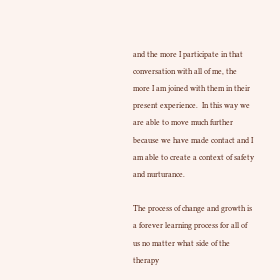and the more I participate in that conversation with all of me, the more I am joined with them in their present experience.  In this way we are able to move much further because we have made contact and I am able to create a context of safety and nurturance.

The process of change and growth is a forever learning process for all of us no matter what side of the therapy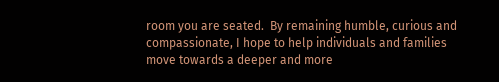room you are seated.  By remaining humble, curious and compassionate, I hope to help individuals and families move towards a deeper and more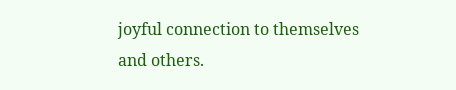joyful connection to themselves and others.